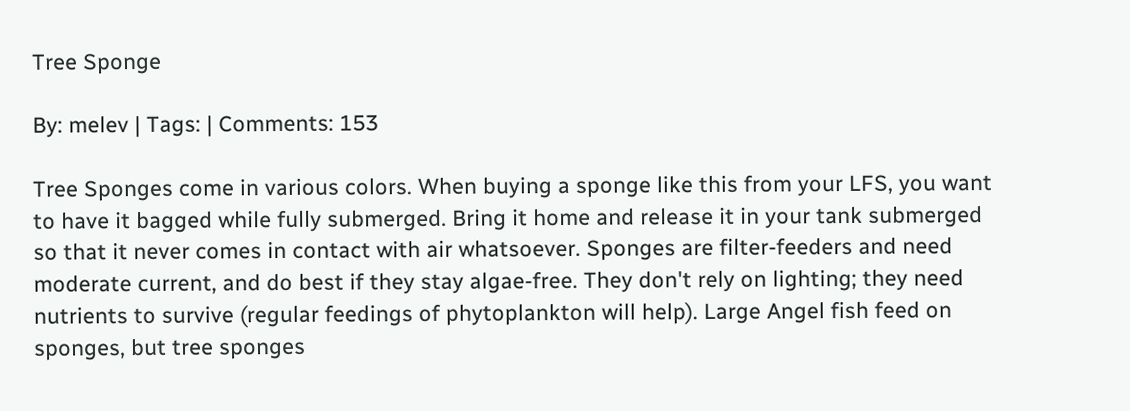Tree Sponge

By: melev | Tags: | Comments: 153

Tree Sponges come in various colors. When buying a sponge like this from your LFS, you want to have it bagged while fully submerged. Bring it home and release it in your tank submerged so that it never comes in contact with air whatsoever. Sponges are filter-feeders and need moderate current, and do best if they stay algae-free. They don't rely on lighting; they need nutrients to survive (regular feedings of phytoplankton will help). Large Angel fish feed on sponges, but tree sponges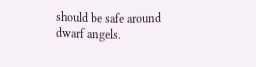should be safe around dwarf angels.